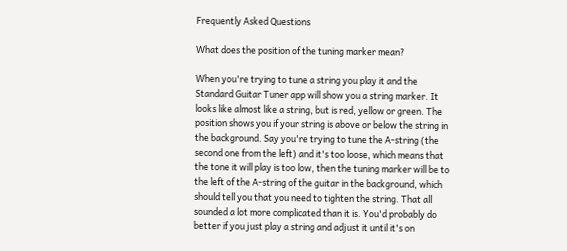Frequently Asked Questions

What does the position of the tuning marker mean?

When you're trying to tune a string you play it and the Standard Guitar Tuner app will show you a string marker. It looks like almost like a string, but is red, yellow or green. The position shows you if your string is above or below the string in the background. Say you're trying to tune the A-string (the second one from the left) and it's too loose, which means that the tone it will play is too low, then the tuning marker will be to the left of the A-string of the guitar in the background, which should tell you that you need to tighten the string. That all sounded a lot more complicated than it is. You'd probably do better if you just play a string and adjust it until it's on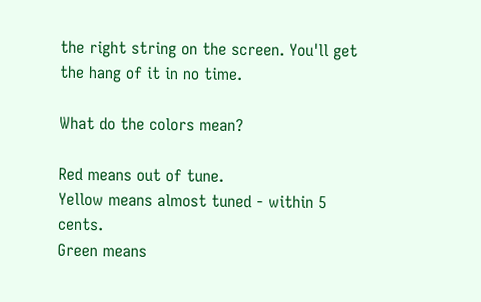the right string on the screen. You'll get the hang of it in no time.

What do the colors mean?

Red means out of tune.
Yellow means almost tuned - within 5 cents.
Green means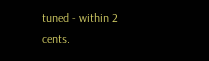tuned - within 2 cents.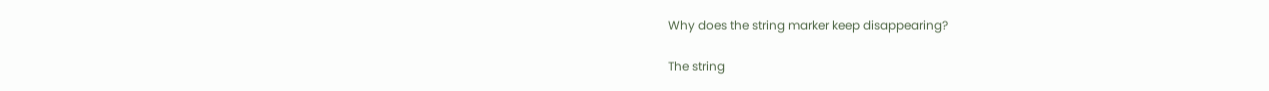Why does the string marker keep disappearing?

The string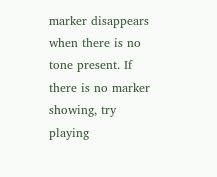marker disappears when there is no tone present. If there is no marker showing, try playing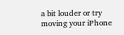a bit louder or try moving your iPhone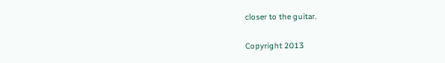closer to the guitar.

Copyright 2013